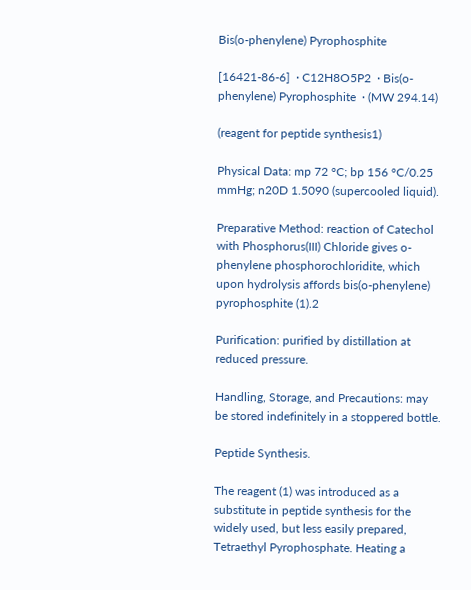Bis(o-phenylene) Pyrophosphite

[16421-86-6]  · C12H8O5P2  · Bis(o-phenylene) Pyrophosphite  · (MW 294.14)

(reagent for peptide synthesis1)

Physical Data: mp 72 °C; bp 156 °C/0.25 mmHg; n20D 1.5090 (supercooled liquid).

Preparative Method: reaction of Catechol with Phosphorus(III) Chloride gives o-phenylene phosphorochloridite, which upon hydrolysis affords bis(o-phenylene) pyrophosphite (1).2

Purification: purified by distillation at reduced pressure.

Handling, Storage, and Precautions: may be stored indefinitely in a stoppered bottle.

Peptide Synthesis.

The reagent (1) was introduced as a substitute in peptide synthesis for the widely used, but less easily prepared, Tetraethyl Pyrophosphate. Heating a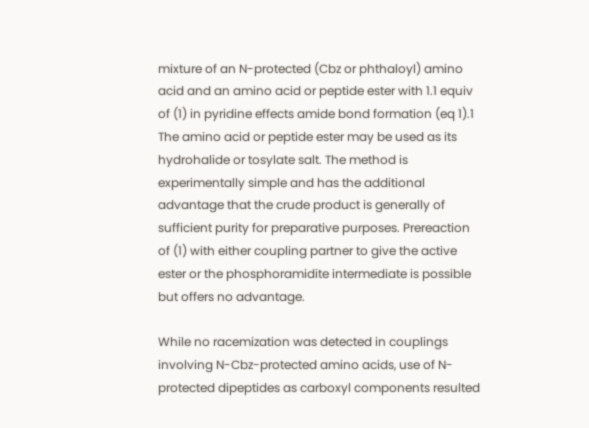mixture of an N-protected (Cbz or phthaloyl) amino acid and an amino acid or peptide ester with 1.1 equiv of (1) in pyridine effects amide bond formation (eq 1).1 The amino acid or peptide ester may be used as its hydrohalide or tosylate salt. The method is experimentally simple and has the additional advantage that the crude product is generally of sufficient purity for preparative purposes. Prereaction of (1) with either coupling partner to give the active ester or the phosphoramidite intermediate is possible but offers no advantage.

While no racemization was detected in couplings involving N-Cbz-protected amino acids, use of N-protected dipeptides as carboxyl components resulted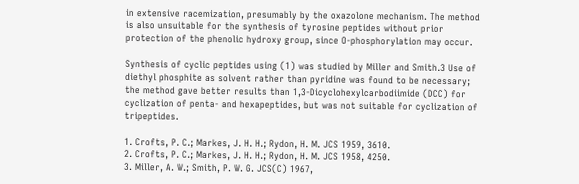in extensive racemization, presumably by the oxazolone mechanism. The method is also unsuitable for the synthesis of tyrosine peptides without prior protection of the phenolic hydroxy group, since O-phosphorylation may occur.

Synthesis of cyclic peptides using (1) was studied by Miller and Smith.3 Use of diethyl phosphite as solvent rather than pyridine was found to be necessary; the method gave better results than 1,3-Dicyclohexylcarbodiimide (DCC) for cyclization of penta- and hexapeptides, but was not suitable for cyclization of tripeptides.

1. Crofts, P. C.; Markes, J. H. H.; Rydon, H. M. JCS 1959, 3610.
2. Crofts, P. C.; Markes, J. H. H.; Rydon, H. M. JCS 1958, 4250.
3. Miller, A. W.; Smith, P. W. G. JCS(C) 1967,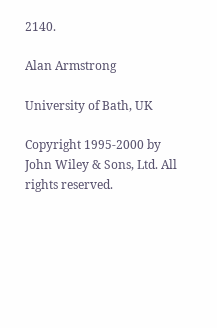2140.

Alan Armstrong

University of Bath, UK

Copyright 1995-2000 by John Wiley & Sons, Ltd. All rights reserved.